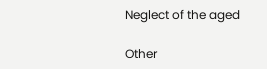Neglect of the aged

Other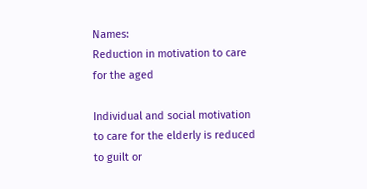Names:
Reduction in motivation to care for the aged

Individual and social motivation to care for the elderly is reduced to guilt or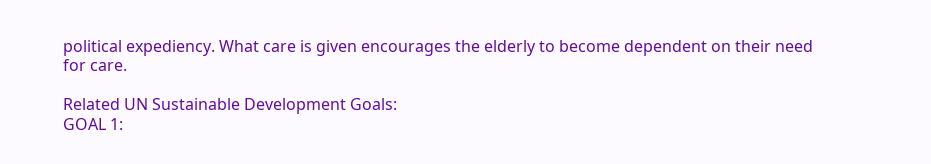political expediency. What care is given encourages the elderly to become dependent on their need for care.

Related UN Sustainable Development Goals:
GOAL 1: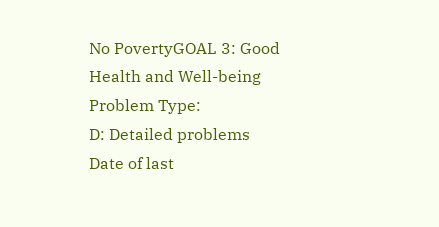No PovertyGOAL 3: Good Health and Well-being
Problem Type:
D: Detailed problems
Date of last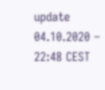update
04.10.2020 – 22:48 CEST